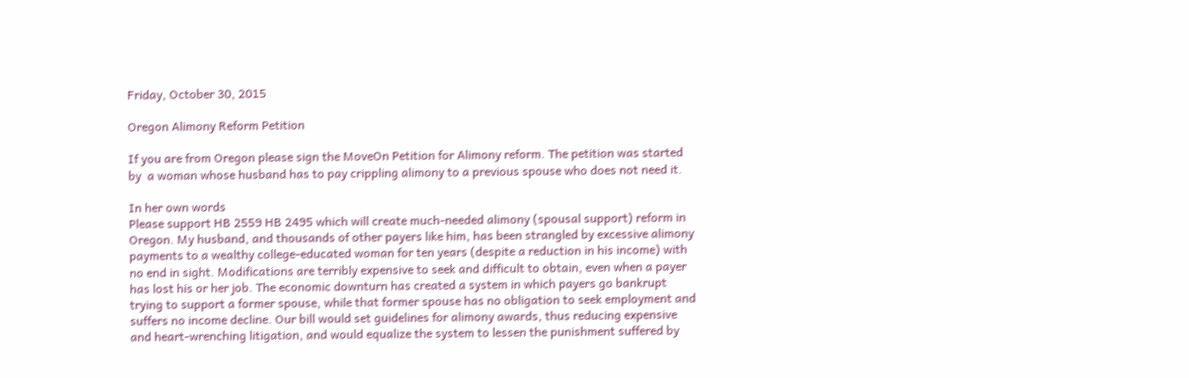Friday, October 30, 2015

Oregon Alimony Reform Petition

If you are from Oregon please sign the MoveOn Petition for Alimony reform. The petition was started by  a woman whose husband has to pay crippling alimony to a previous spouse who does not need it.

In her own words
Please support HB 2559 HB 2495 which will create much-needed alimony (spousal support) reform in Oregon. My husband, and thousands of other payers like him, has been strangled by excessive alimony payments to a wealthy college-educated woman for ten years (despite a reduction in his income) with no end in sight. Modifications are terribly expensive to seek and difficult to obtain, even when a payer has lost his or her job. The economic downturn has created a system in which payers go bankrupt trying to support a former spouse, while that former spouse has no obligation to seek employment and suffers no income decline. Our bill would set guidelines for alimony awards, thus reducing expensive and heart-wrenching litigation, and would equalize the system to lessen the punishment suffered by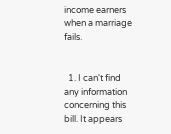income earners when a marriage fails.


  1. I can't find any information concerning this bill. It appears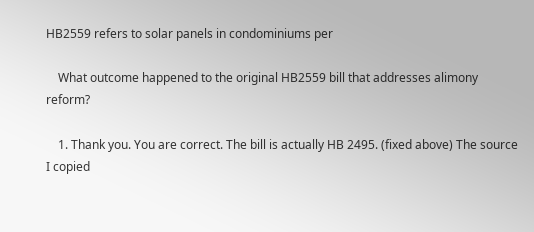HB2559 refers to solar panels in condominiums per

    What outcome happened to the original HB2559 bill that addresses alimony reform?

    1. Thank you. You are correct. The bill is actually HB 2495. (fixed above) The source I copied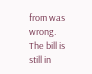from was wrong. The bill is still in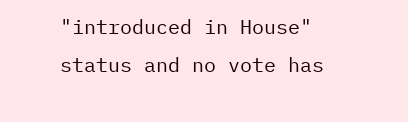"introduced in House" status and no vote has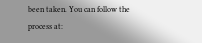been taken. You can follow the process at: